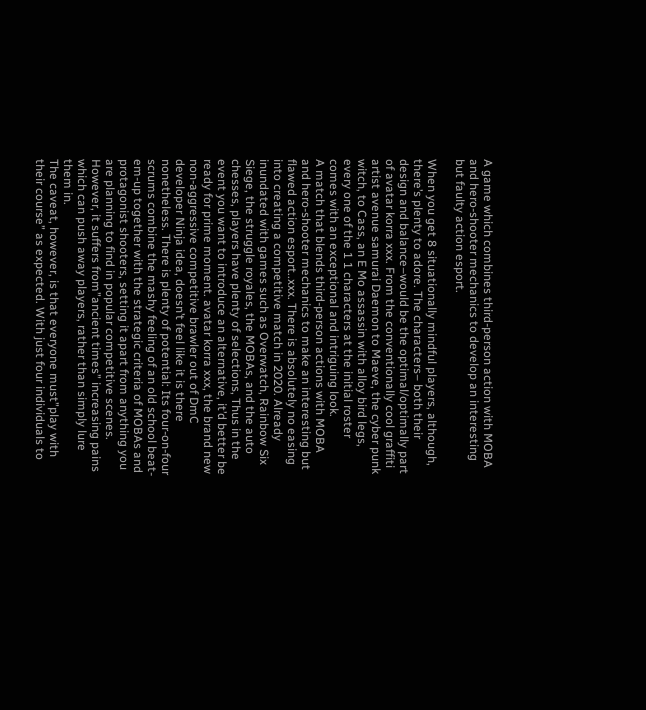A game which combines third-person action with MOBA and hero-shooter mechanics to develop an interesting but faulty action esport.

When you get 8 situationally mindful players, although, there’s plenty to adore. The characters– both their design and balance–would be the optimal/optimally part of avatar korra xxx. From the conventionally cool graffiti artist avenue samurai Daemon to Maeve, the cyber punk witch, to Cass, an E Mo assassin with alloy bird legs, every one of the 1 1 characters at the initial roster comes with an exceptional and intriguing look.
A match that blends third-person actions with MOBA and hero-shooter mechanics to make an interesting but flawed action esport..xxx. There is absolutely no easing into creating a competitive match in 2020. Already inundated with games such as Overwatch, Rainbow Six Siege, the struggle royales, the MOBAs, and the auto chesses, players have plenty of selections, Thus in the event you want to introduce an alternative, it’d better be ready for prime moment. avatar korra xxx, the brand new non-aggressive competitive brawler out of DmC developer Ninja idea, doesn’t feel like it is there nonetheless. There is plenty of potential: Its four-on-four scrums combine the mashy feeling of an old school beat-em-up together with the strategic criteria of MOBAs and protagonist shooters, setting it apart from anything you are planning to find in popular competitive scenes. However, it suffers from”ancient times” increasing pains which can push away players, rather than simply lure them in.
The caveat, however, is that everyone must”play with their course” as expected. With just four individuals to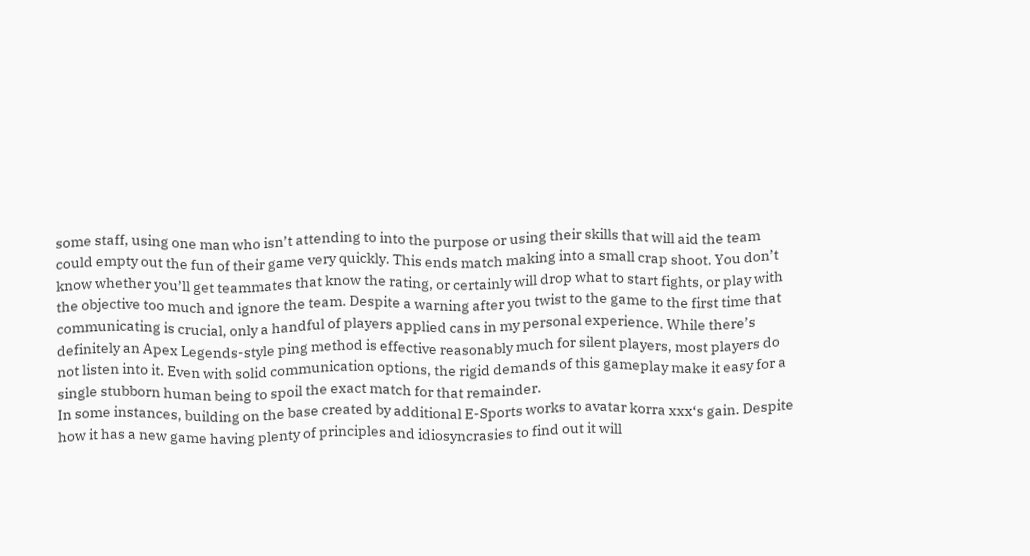some staff, using one man who isn’t attending to into the purpose or using their skills that will aid the team could empty out the fun of their game very quickly. This ends match making into a small crap shoot. You don’t know whether you’ll get teammates that know the rating, or certainly will drop what to start fights, or play with the objective too much and ignore the team. Despite a warning after you twist to the game to the first time that communicating is crucial, only a handful of players applied cans in my personal experience. While there’s definitely an Apex Legends-style ping method is effective reasonably much for silent players, most players do not listen into it. Even with solid communication options, the rigid demands of this gameplay make it easy for a single stubborn human being to spoil the exact match for that remainder.
In some instances, building on the base created by additional E-Sports works to avatar korra xxx‘s gain. Despite how it has a new game having plenty of principles and idiosyncrasies to find out it will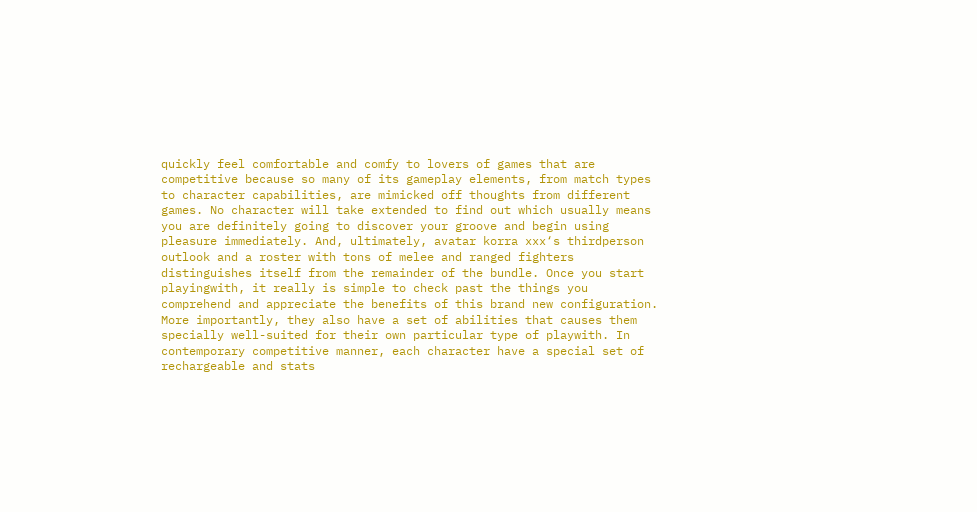quickly feel comfortable and comfy to lovers of games that are competitive because so many of its gameplay elements, from match types to character capabilities, are mimicked off thoughts from different games. No character will take extended to find out which usually means you are definitely going to discover your groove and begin using pleasure immediately. And, ultimately, avatar korra xxx‘s thirdperson outlook and a roster with tons of melee and ranged fighters distinguishes itself from the remainder of the bundle. Once you start playingwith, it really is simple to check past the things you comprehend and appreciate the benefits of this brand new configuration.
More importantly, they also have a set of abilities that causes them specially well-suited for their own particular type of playwith. In contemporary competitive manner, each character have a special set of rechargeable and stats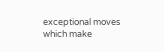exceptional moves which make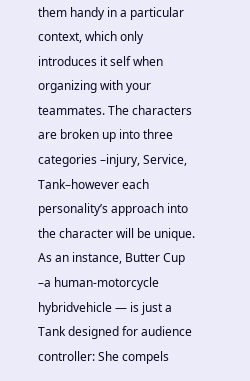them handy in a particular context, which only introduces it self when organizing with your teammates. The characters are broken up into three categories –injury, Service, Tank–however each personality’s approach into the character will be unique. As an instance, Butter Cup –a human-motorcycle hybridvehicle — is just a Tank designed for audience controller: She compels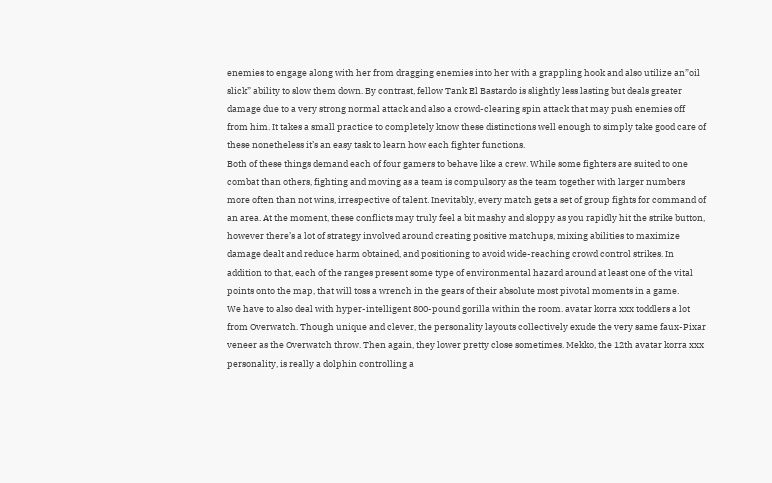enemies to engage along with her from dragging enemies into her with a grappling hook and also utilize an”oil slick” ability to slow them down. By contrast, fellow Tank El Bastardo is slightly less lasting but deals greater damage due to a very strong normal attack and also a crowd-clearing spin attack that may push enemies off from him. It takes a small practice to completely know these distinctions well enough to simply take good care of these nonetheless it’s an easy task to learn how each fighter functions.
Both of these things demand each of four gamers to behave like a crew. While some fighters are suited to one combat than others, fighting and moving as a team is compulsory as the team together with larger numbers more often than not wins, irrespective of talent. Inevitably, every match gets a set of group fights for command of an area. At the moment, these conflicts may truly feel a bit mashy and sloppy as you rapidly hit the strike button, however there’s a lot of strategy involved around creating positive matchups, mixing abilities to maximize damage dealt and reduce harm obtained, and positioning to avoid wide-reaching crowd control strikes. In addition to that, each of the ranges present some type of environmental hazard around at least one of the vital points onto the map, that will toss a wrench in the gears of their absolute most pivotal moments in a game.
We have to also deal with hyper-intelligent 800-pound gorilla within the room. avatar korra xxx toddlers a lot from Overwatch. Though unique and clever, the personality layouts collectively exude the very same faux-Pixar veneer as the Overwatch throw. Then again, they lower pretty close sometimes. Mekko, the 12th avatar korra xxx personality, is really a dolphin controlling a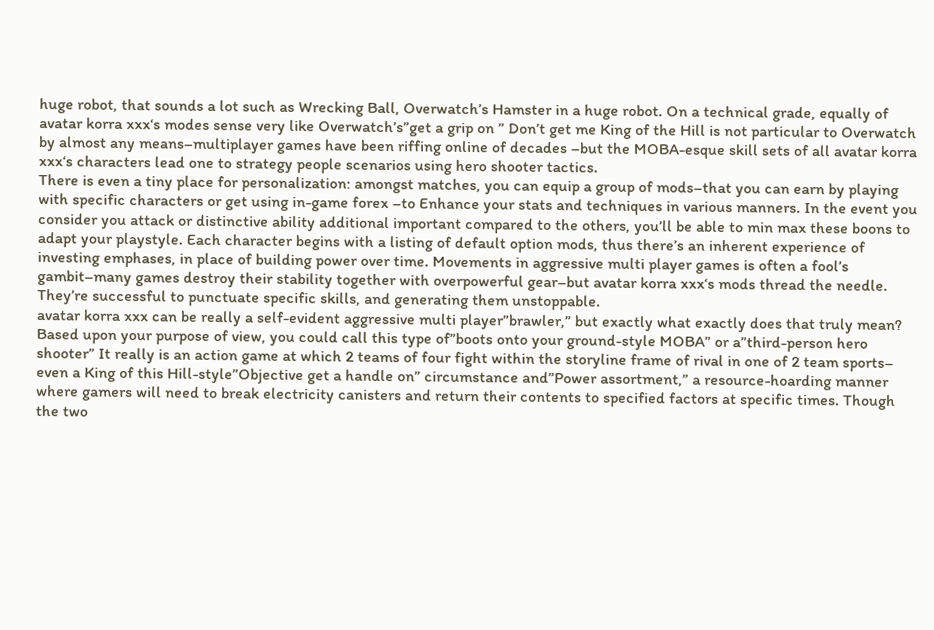huge robot, that sounds a lot such as Wrecking Ball, Overwatch’s Hamster in a huge robot. On a technical grade, equally of avatar korra xxx‘s modes sense very like Overwatch’s”get a grip on ” Don’t get me King of the Hill is not particular to Overwatch by almost any means–multiplayer games have been riffing online of decades –but the MOBA-esque skill sets of all avatar korra xxx‘s characters lead one to strategy people scenarios using hero shooter tactics.
There is even a tiny place for personalization: amongst matches, you can equip a group of mods–that you can earn by playing with specific characters or get using in-game forex –to Enhance your stats and techniques in various manners. In the event you consider you attack or distinctive ability additional important compared to the others, you’ll be able to min max these boons to adapt your playstyle. Each character begins with a listing of default option mods, thus there’s an inherent experience of investing emphases, in place of building power over time. Movements in aggressive multi player games is often a fool’s gambit–many games destroy their stability together with overpowerful gear–but avatar korra xxx‘s mods thread the needle. They’re successful to punctuate specific skills, and generating them unstoppable.
avatar korra xxx can be really a self-evident aggressive multi player”brawler,” but exactly what exactly does that truly mean? Based upon your purpose of view, you could call this type of”boots onto your ground-style MOBA” or a”third-person hero shooter” It really is an action game at which 2 teams of four fight within the storyline frame of rival in one of 2 team sports– even a King of this Hill-style”Objective get a handle on” circumstance and”Power assortment,” a resource-hoarding manner where gamers will need to break electricity canisters and return their contents to specified factors at specific times. Though the two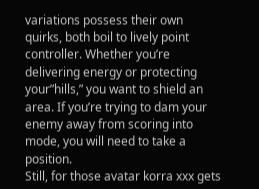variations possess their own quirks, both boil to lively point controller. Whether you’re delivering energy or protecting your”hills,” you want to shield an area. If you’re trying to dam your enemy away from scoring into mode, you will need to take a position.
Still, for those avatar korra xxx gets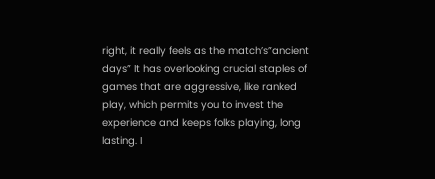right, it really feels as the match’s”ancient days” It has overlooking crucial staples of games that are aggressive, like ranked play, which permits you to invest the experience and keeps folks playing, long lasting. I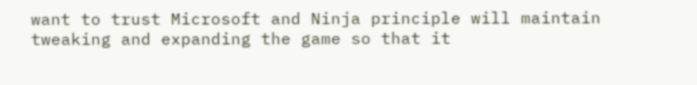want to trust Microsoft and Ninja principle will maintain tweaking and expanding the game so that it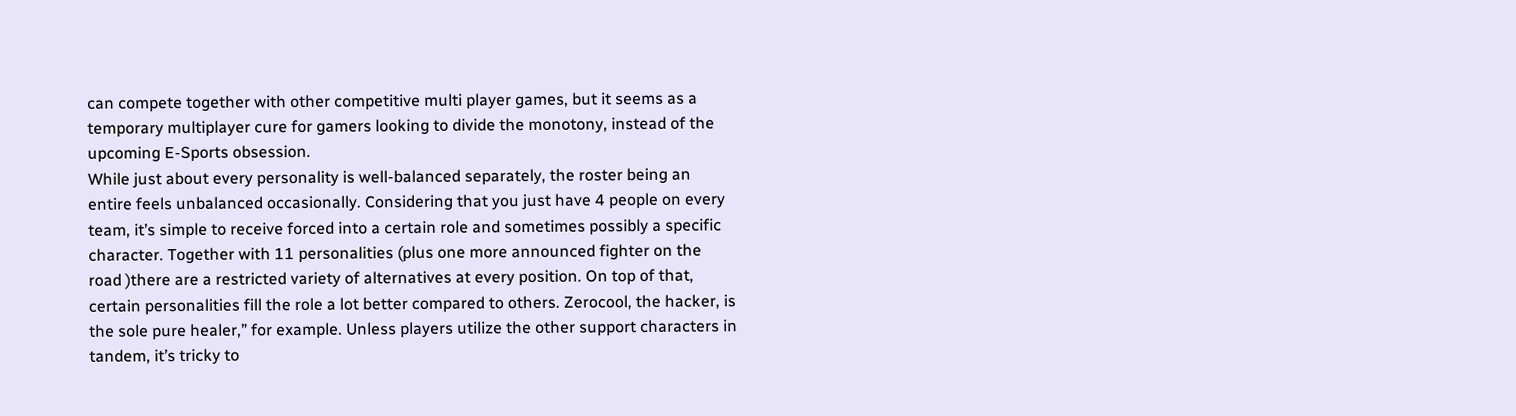can compete together with other competitive multi player games, but it seems as a temporary multiplayer cure for gamers looking to divide the monotony, instead of the upcoming E-Sports obsession.
While just about every personality is well-balanced separately, the roster being an entire feels unbalanced occasionally. Considering that you just have 4 people on every team, it’s simple to receive forced into a certain role and sometimes possibly a specific character. Together with 11 personalities (plus one more announced fighter on the road )there are a restricted variety of alternatives at every position. On top of that, certain personalities fill the role a lot better compared to others. Zerocool, the hacker, is the sole pure healer,” for example. Unless players utilize the other support characters in tandem, it’s tricky to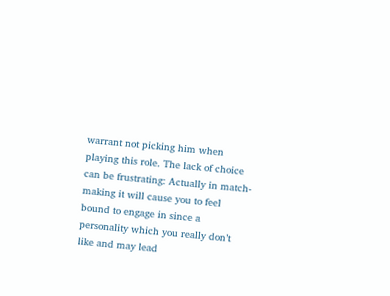warrant not picking him when playing this role. The lack of choice can be frustrating: Actually in match-making it will cause you to feel bound to engage in since a personality which you really don’t like and may lead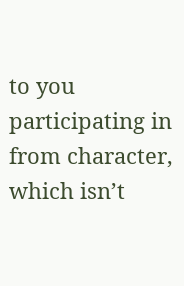to you participating in from character, which isn’t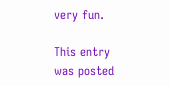very fun.

This entry was posted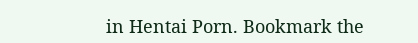in Hentai Porn. Bookmark the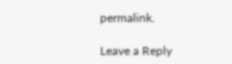permalink.

Leave a Reply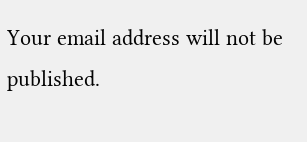Your email address will not be published.